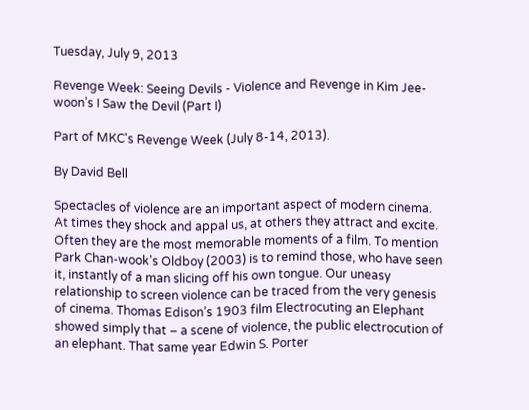Tuesday, July 9, 2013

Revenge Week: Seeing Devils - Violence and Revenge in Kim Jee-woon’s I Saw the Devil (Part I)

Part of MKC's Revenge Week (July 8-14, 2013).

By David Bell

Spectacles of violence are an important aspect of modern cinema. At times they shock and appal us, at others they attract and excite. Often they are the most memorable moments of a film. To mention Park Chan-wook’s Oldboy (2003) is to remind those, who have seen it, instantly of a man slicing off his own tongue. Our uneasy relationship to screen violence can be traced from the very genesis of cinema. Thomas Edison’s 1903 film Electrocuting an Elephant showed simply that – a scene of violence, the public electrocution of an elephant. That same year Edwin S. Porter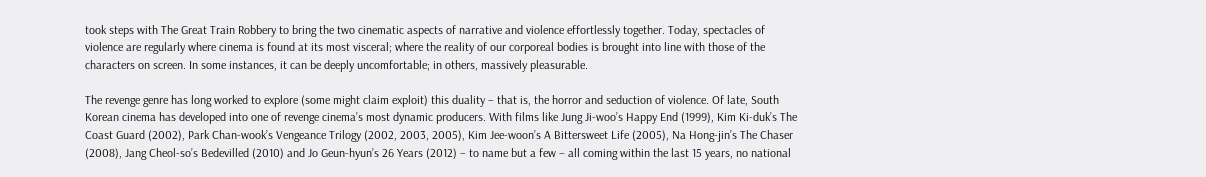took steps with The Great Train Robbery to bring the two cinematic aspects of narrative and violence effortlessly together. Today, spectacles of violence are regularly where cinema is found at its most visceral; where the reality of our corporeal bodies is brought into line with those of the characters on screen. In some instances, it can be deeply uncomfortable; in others, massively pleasurable.

The revenge genre has long worked to explore (some might claim exploit) this duality – that is, the horror and seduction of violence. Of late, South Korean cinema has developed into one of revenge cinema’s most dynamic producers. With films like Jung Ji-woo’s Happy End (1999), Kim Ki-duk’s The Coast Guard (2002), Park Chan-wook’s Vengeance Trilogy (2002, 2003, 2005), Kim Jee-woon’s A Bittersweet Life (2005), Na Hong-jin’s The Chaser (2008), Jang Cheol-so’s Bedevilled (2010) and Jo Geun-hyun’s 26 Years (2012) – to name but a few – all coming within the last 15 years, no national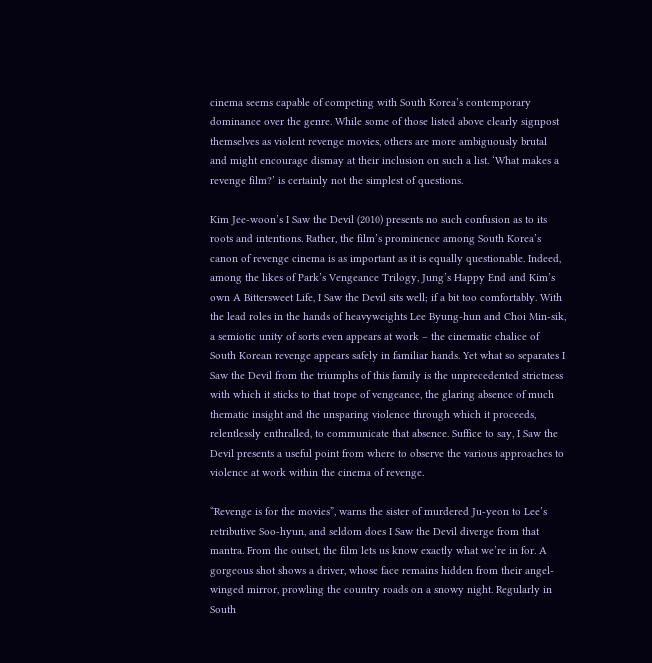cinema seems capable of competing with South Korea’s contemporary dominance over the genre. While some of those listed above clearly signpost themselves as violent revenge movies, others are more ambiguously brutal and might encourage dismay at their inclusion on such a list. ‘What makes a revenge film?’ is certainly not the simplest of questions.

Kim Jee-woon’s I Saw the Devil (2010) presents no such confusion as to its roots and intentions. Rather, the film’s prominence among South Korea’s canon of revenge cinema is as important as it is equally questionable. Indeed, among the likes of Park’s Vengeance Trilogy, Jung’s Happy End and Kim’s own A Bittersweet Life, I Saw the Devil sits well; if a bit too comfortably. With the lead roles in the hands of heavyweights Lee Byung-hun and Choi Min-sik, a semiotic unity of sorts even appears at work – the cinematic chalice of South Korean revenge appears safely in familiar hands. Yet what so separates I Saw the Devil from the triumphs of this family is the unprecedented strictness with which it sticks to that trope of vengeance, the glaring absence of much thematic insight and the unsparing violence through which it proceeds, relentlessly enthralled, to communicate that absence. Suffice to say, I Saw the Devil presents a useful point from where to observe the various approaches to violence at work within the cinema of revenge.

“Revenge is for the movies”, warns the sister of murdered Ju-yeon to Lee’s retributive Soo-hyun, and seldom does I Saw the Devil diverge from that mantra. From the outset, the film lets us know exactly what we’re in for. A gorgeous shot shows a driver, whose face remains hidden from their angel-winged mirror, prowling the country roads on a snowy night. Regularly in South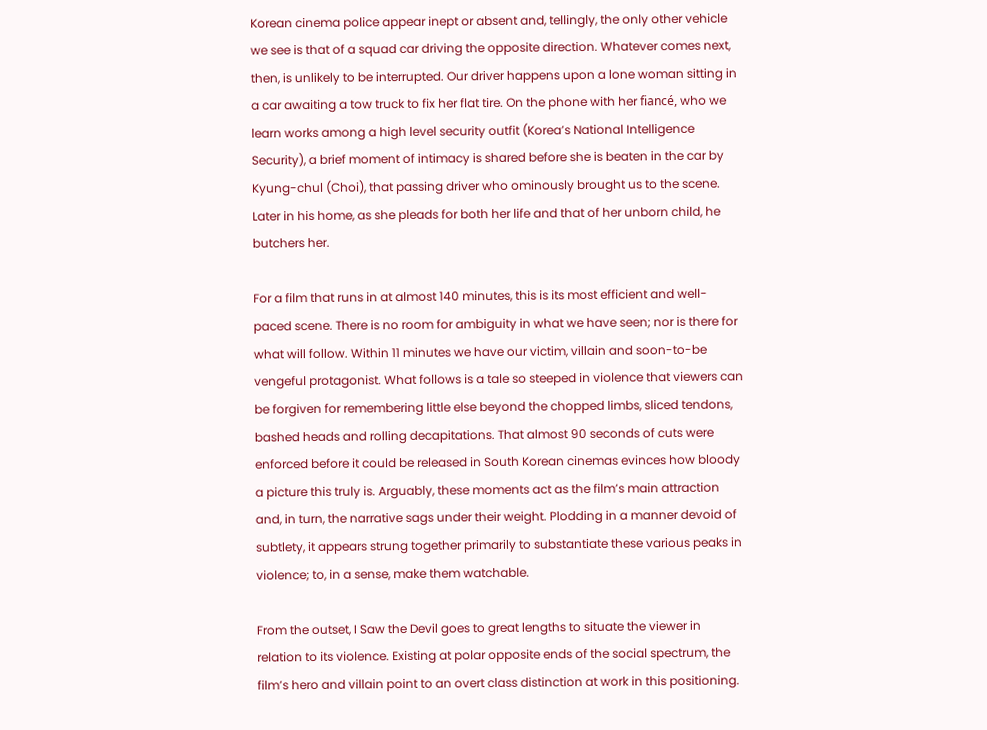Korean cinema police appear inept or absent and, tellingly, the only other vehicle we see is that of a squad car driving the opposite direction. Whatever comes next, then, is unlikely to be interrupted. Our driver happens upon a lone woman sitting in a car awaiting a tow truck to fix her flat tire. On the phone with her fiancé, who we learn works among a high level security outfit (Korea’s National Intelligence Security), a brief moment of intimacy is shared before she is beaten in the car by Kyung-chul (Choi), that passing driver who ominously brought us to the scene. Later in his home, as she pleads for both her life and that of her unborn child, he butchers her.

For a film that runs in at almost 140 minutes, this is its most efficient and well-paced scene. There is no room for ambiguity in what we have seen; nor is there for what will follow. Within 11 minutes we have our victim, villain and soon-to-be vengeful protagonist. What follows is a tale so steeped in violence that viewers can be forgiven for remembering little else beyond the chopped limbs, sliced tendons, bashed heads and rolling decapitations. That almost 90 seconds of cuts were enforced before it could be released in South Korean cinemas evinces how bloody a picture this truly is. Arguably, these moments act as the film’s main attraction and, in turn, the narrative sags under their weight. Plodding in a manner devoid of subtlety, it appears strung together primarily to substantiate these various peaks in violence; to, in a sense, make them watchable.

From the outset, I Saw the Devil goes to great lengths to situate the viewer in relation to its violence. Existing at polar opposite ends of the social spectrum, the film’s hero and villain point to an overt class distinction at work in this positioning.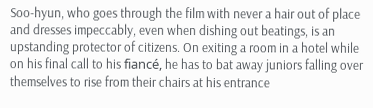Soo-hyun, who goes through the film with never a hair out of place and dresses impeccably, even when dishing out beatings, is an upstanding protector of citizens. On exiting a room in a hotel while on his final call to his fiancé, he has to bat away juniors falling over themselves to rise from their chairs at his entrance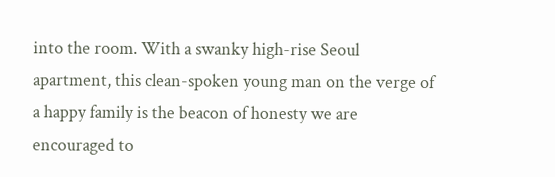into the room. With a swanky high-rise Seoul apartment, this clean-spoken young man on the verge of a happy family is the beacon of honesty we are encouraged to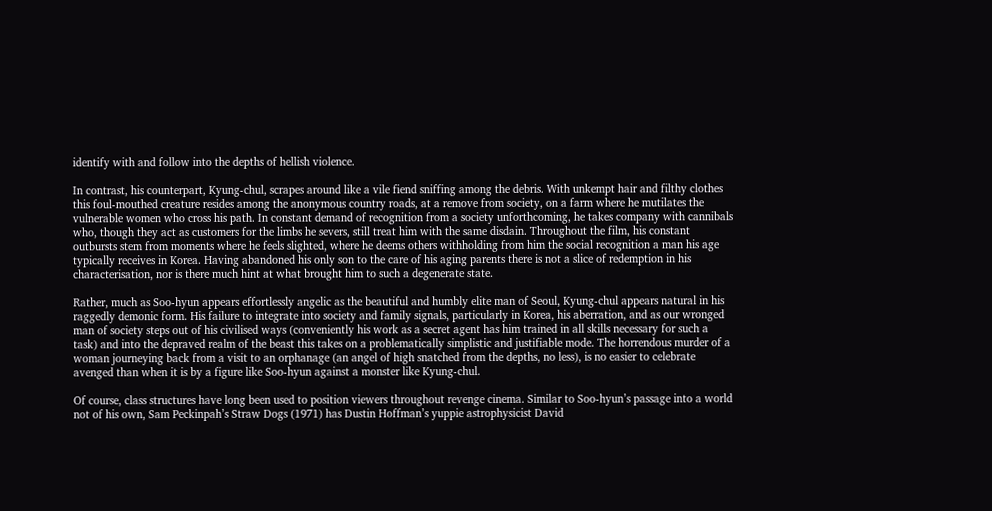identify with and follow into the depths of hellish violence.

In contrast, his counterpart, Kyung-chul, scrapes around like a vile fiend sniffing among the debris. With unkempt hair and filthy clothes this foul-mouthed creature resides among the anonymous country roads, at a remove from society, on a farm where he mutilates the vulnerable women who cross his path. In constant demand of recognition from a society unforthcoming, he takes company with cannibals who, though they act as customers for the limbs he severs, still treat him with the same disdain. Throughout the film, his constant outbursts stem from moments where he feels slighted, where he deems others withholding from him the social recognition a man his age typically receives in Korea. Having abandoned his only son to the care of his aging parents there is not a slice of redemption in his characterisation, nor is there much hint at what brought him to such a degenerate state.

Rather, much as Soo-hyun appears effortlessly angelic as the beautiful and humbly elite man of Seoul, Kyung-chul appears natural in his raggedly demonic form. His failure to integrate into society and family signals, particularly in Korea, his aberration, and as our wronged man of society steps out of his civilised ways (conveniently his work as a secret agent has him trained in all skills necessary for such a task) and into the depraved realm of the beast this takes on a problematically simplistic and justifiable mode. The horrendous murder of a woman journeying back from a visit to an orphanage (an angel of high snatched from the depths, no less), is no easier to celebrate avenged than when it is by a figure like Soo-hyun against a monster like Kyung-chul.

Of course, class structures have long been used to position viewers throughout revenge cinema. Similar to Soo-hyun’s passage into a world not of his own, Sam Peckinpah’s Straw Dogs (1971) has Dustin Hoffman’s yuppie astrophysicist David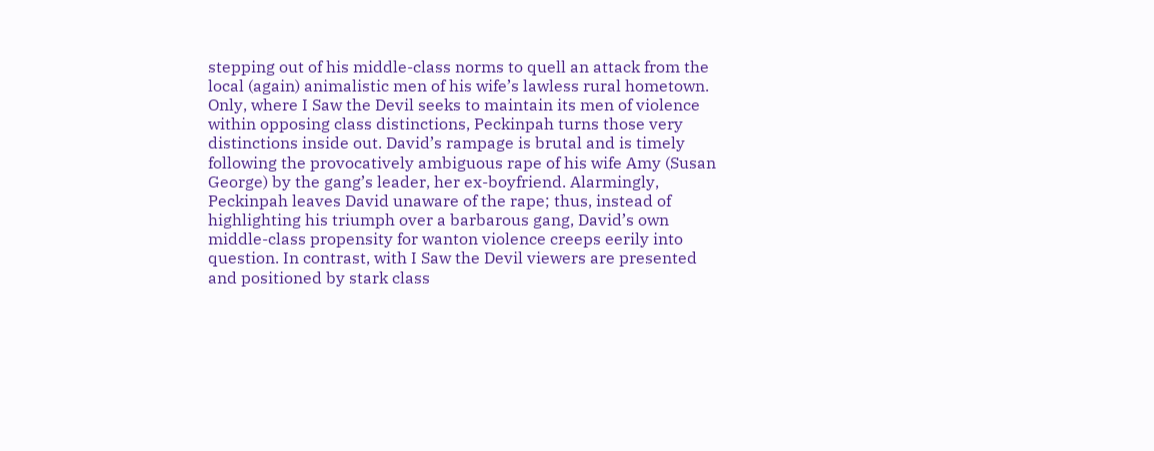stepping out of his middle-class norms to quell an attack from the local (again) animalistic men of his wife’s lawless rural hometown. Only, where I Saw the Devil seeks to maintain its men of violence within opposing class distinctions, Peckinpah turns those very distinctions inside out. David’s rampage is brutal and is timely following the provocatively ambiguous rape of his wife Amy (Susan George) by the gang’s leader, her ex-boyfriend. Alarmingly, Peckinpah leaves David unaware of the rape; thus, instead of highlighting his triumph over a barbarous gang, David’s own middle-class propensity for wanton violence creeps eerily into question. In contrast, with I Saw the Devil viewers are presented and positioned by stark class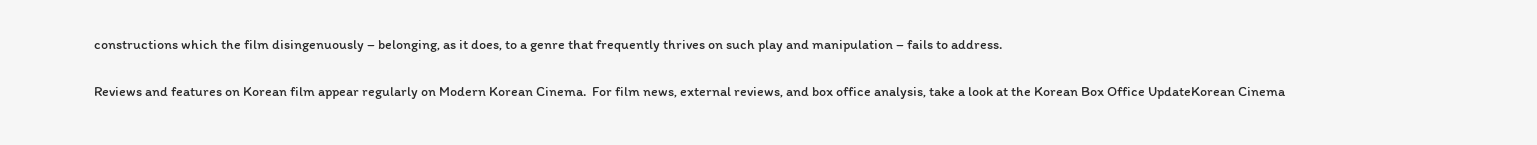constructions which the film disingenuously – belonging, as it does, to a genre that frequently thrives on such play and manipulation – fails to address.

Reviews and features on Korean film appear regularly on Modern Korean Cinema.  For film news, external reviews, and box office analysis, take a look at the Korean Box Office UpdateKorean Cinema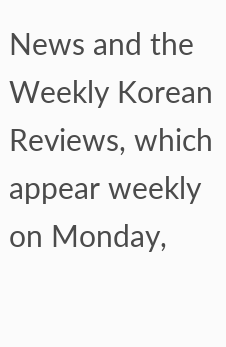News and the Weekly Korean Reviews, which appear weekly on Monday,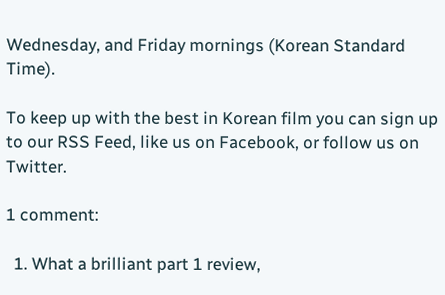Wednesday, and Friday mornings (Korean Standard Time).

To keep up with the best in Korean film you can sign up to our RSS Feed, like us on Facebook, or follow us on Twitter.

1 comment:

  1. What a brilliant part 1 review,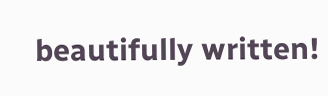beautifully written!